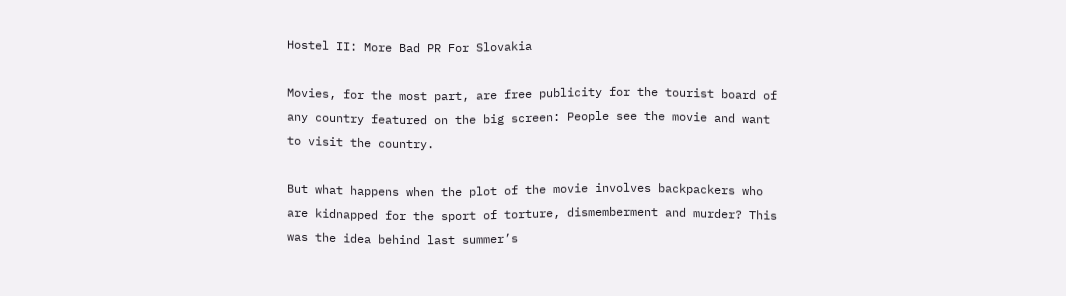Hostel II: More Bad PR For Slovakia

Movies, for the most part, are free publicity for the tourist board of any country featured on the big screen: People see the movie and want to visit the country.

But what happens when the plot of the movie involves backpackers who are kidnapped for the sport of torture, dismemberment and murder? This was the idea behind last summer’s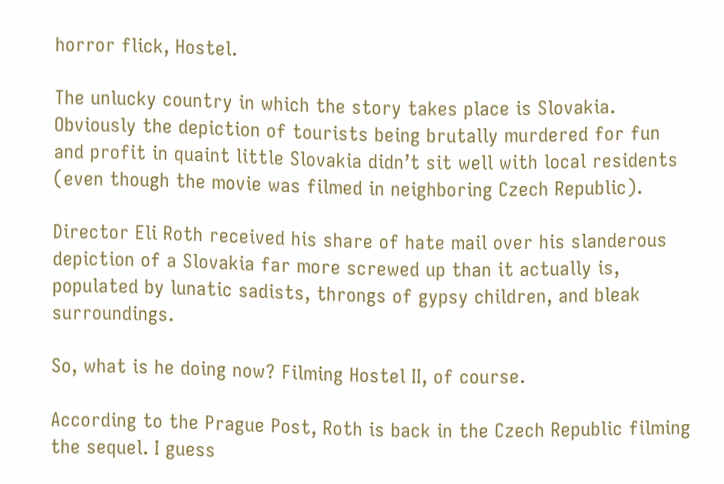horror flick, Hostel.

The unlucky country in which the story takes place is Slovakia. Obviously the depiction of tourists being brutally murdered for fun and profit in quaint little Slovakia didn’t sit well with local residents (even though the movie was filmed in neighboring Czech Republic).

Director Eli Roth received his share of hate mail over his slanderous depiction of a Slovakia far more screwed up than it actually is, populated by lunatic sadists, throngs of gypsy children, and bleak surroundings.

So, what is he doing now? Filming Hostel II, of course.

According to the Prague Post, Roth is back in the Czech Republic filming the sequel. I guess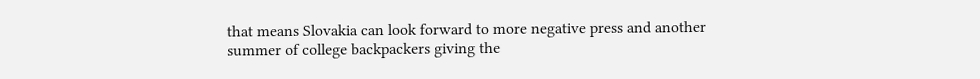that means Slovakia can look forward to more negative press and another summer of college backpackers giving the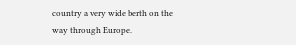country a very wide berth on the way through Europe.